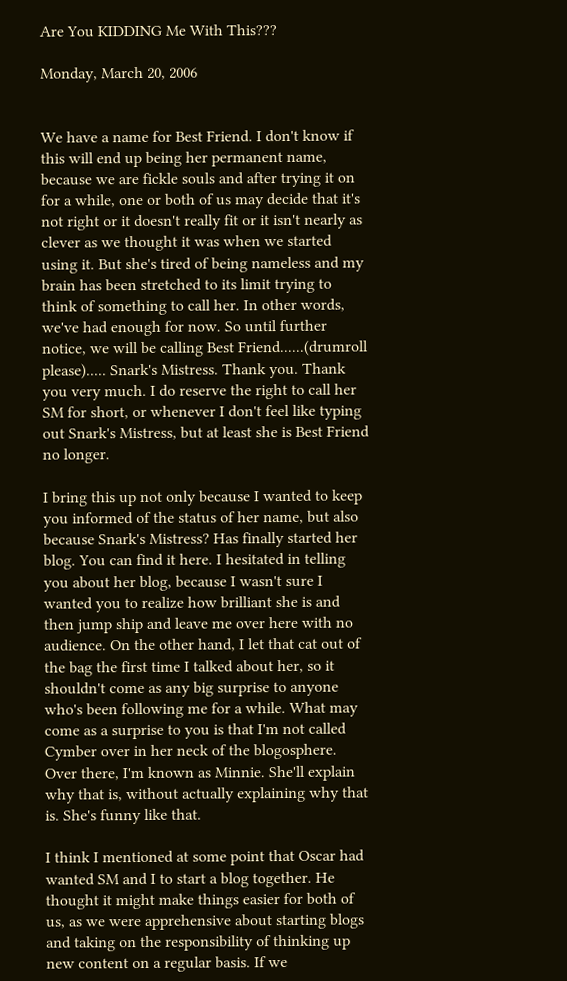Are You KIDDING Me With This???

Monday, March 20, 2006


We have a name for Best Friend. I don't know if this will end up being her permanent name, because we are fickle souls and after trying it on for a while, one or both of us may decide that it's not right or it doesn't really fit or it isn't nearly as clever as we thought it was when we started using it. But she's tired of being nameless and my brain has been stretched to its limit trying to think of something to call her. In other words, we've had enough for now. So until further notice, we will be calling Best Friend......(drumroll please)..... Snark's Mistress. Thank you. Thank you very much. I do reserve the right to call her SM for short, or whenever I don't feel like typing out Snark's Mistress, but at least she is Best Friend no longer.

I bring this up not only because I wanted to keep you informed of the status of her name, but also because Snark's Mistress? Has finally started her blog. You can find it here. I hesitated in telling you about her blog, because I wasn't sure I wanted you to realize how brilliant she is and then jump ship and leave me over here with no audience. On the other hand, I let that cat out of the bag the first time I talked about her, so it shouldn't come as any big surprise to anyone who's been following me for a while. What may come as a surprise to you is that I'm not called Cymber over in her neck of the blogosphere. Over there, I'm known as Minnie. She'll explain why that is, without actually explaining why that is. She's funny like that.

I think I mentioned at some point that Oscar had wanted SM and I to start a blog together. He thought it might make things easier for both of us, as we were apprehensive about starting blogs and taking on the responsibility of thinking up new content on a regular basis. If we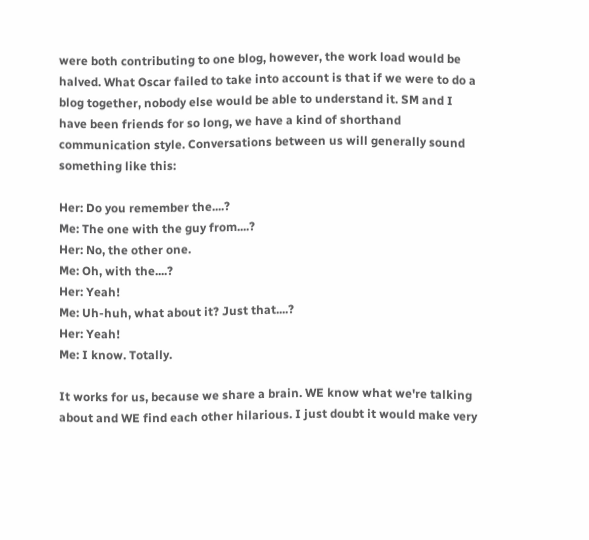were both contributing to one blog, however, the work load would be halved. What Oscar failed to take into account is that if we were to do a blog together, nobody else would be able to understand it. SM and I have been friends for so long, we have a kind of shorthand communication style. Conversations between us will generally sound something like this:

Her: Do you remember the....?
Me: The one with the guy from....?
Her: No, the other one.
Me: Oh, with the....?
Her: Yeah!
Me: Uh-huh, what about it? Just that....?
Her: Yeah!
Me: I know. Totally.

It works for us, because we share a brain. WE know what we're talking about and WE find each other hilarious. I just doubt it would make very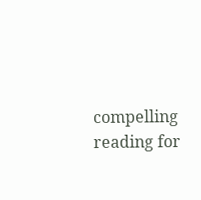compelling reading for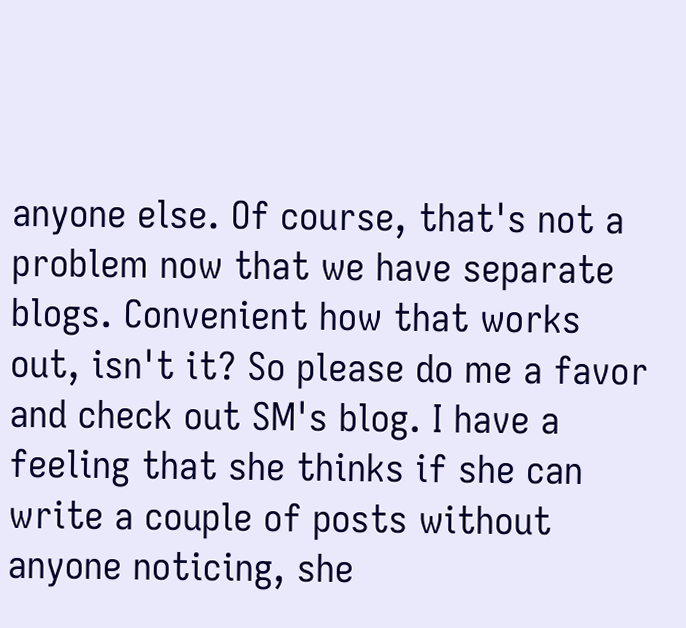anyone else. Of course, that's not a problem now that we have separate blogs. Convenient how that works out, isn't it? So please do me a favor and check out SM's blog. I have a feeling that she thinks if she can write a couple of posts without anyone noticing, she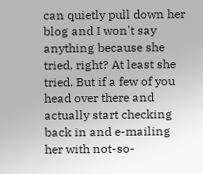can quietly pull down her blog and I won't say anything because she tried, right? At least she tried. But if a few of you head over there and actually start checking back in and e-mailing her with not-so-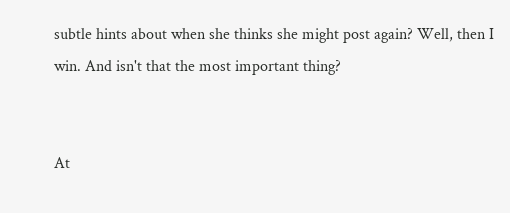subtle hints about when she thinks she might post again? Well, then I win. And isn't that the most important thing?


At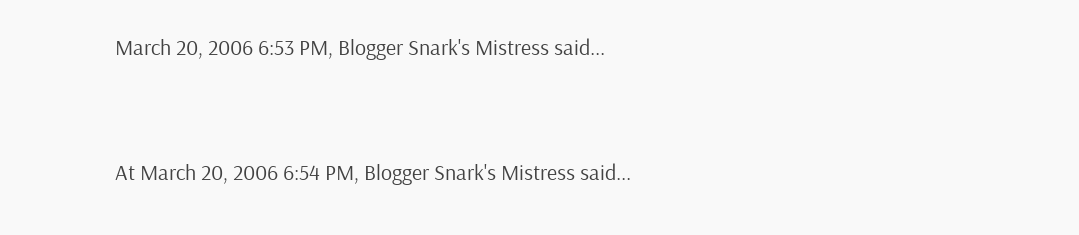March 20, 2006 6:53 PM, Blogger Snark's Mistress said...


At March 20, 2006 6:54 PM, Blogger Snark's Mistress said...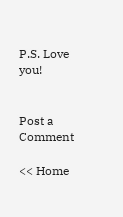P.S. Love you!


Post a Comment

<< Home